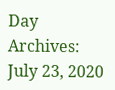Day Archives: July 23, 2020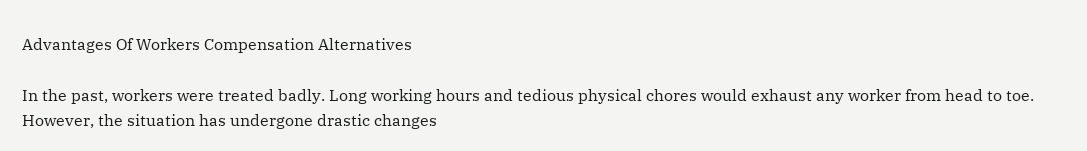Advantages Of Workers Compensation Alternatives

In the past, workers were treated badly. Long working hours and tedious physical chores would exhaust any worker from head to toe. However, the situation has undergone drastic changes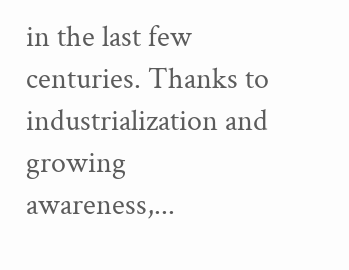in the last few centuries. Thanks to industrialization and growing awareness,...